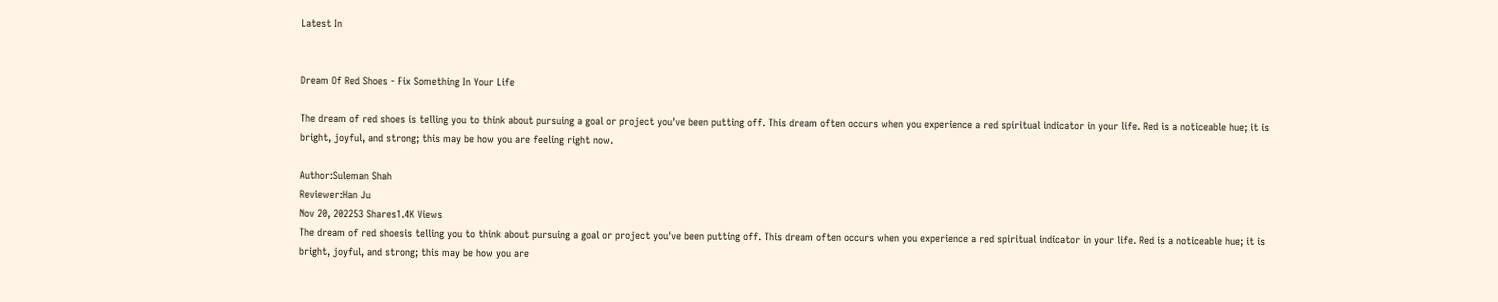Latest In


Dream Of Red Shoes - Fix Something In Your Life

The dream of red shoes is telling you to think about pursuing a goal or project you've been putting off. This dream often occurs when you experience a red spiritual indicator in your life. Red is a noticeable hue; it is bright, joyful, and strong; this may be how you are feeling right now.

Author:Suleman Shah
Reviewer:Han Ju
Nov 20, 202253 Shares1.4K Views
The dream of red shoesis telling you to think about pursuing a goal or project you've been putting off. This dream often occurs when you experience a red spiritual indicator in your life. Red is a noticeable hue; it is bright, joyful, and strong; this may be how you are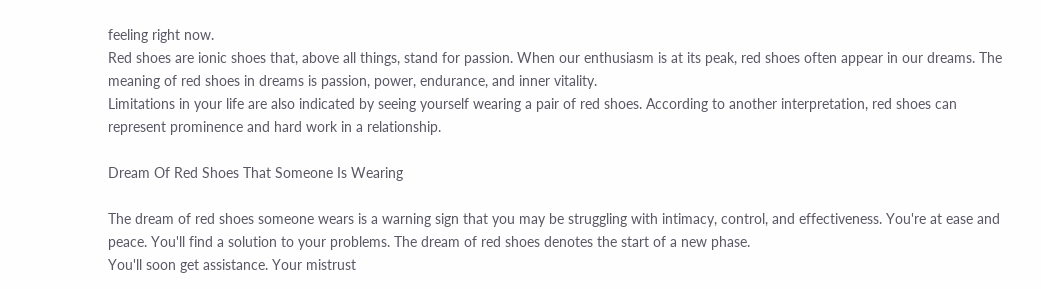feeling right now.
Red shoes are ionic shoes that, above all things, stand for passion. When our enthusiasm is at its peak, red shoes often appear in our dreams. The meaning of red shoes in dreams is passion, power, endurance, and inner vitality.
Limitations in your life are also indicated by seeing yourself wearing a pair of red shoes. According to another interpretation, red shoes can represent prominence and hard work in a relationship.

Dream Of Red Shoes That Someone Is Wearing

The dream of red shoes someone wears is a warning sign that you may be struggling with intimacy, control, and effectiveness. You're at ease and peace. You'll find a solution to your problems. The dream of red shoes denotes the start of a new phase.
You'll soon get assistance. Your mistrust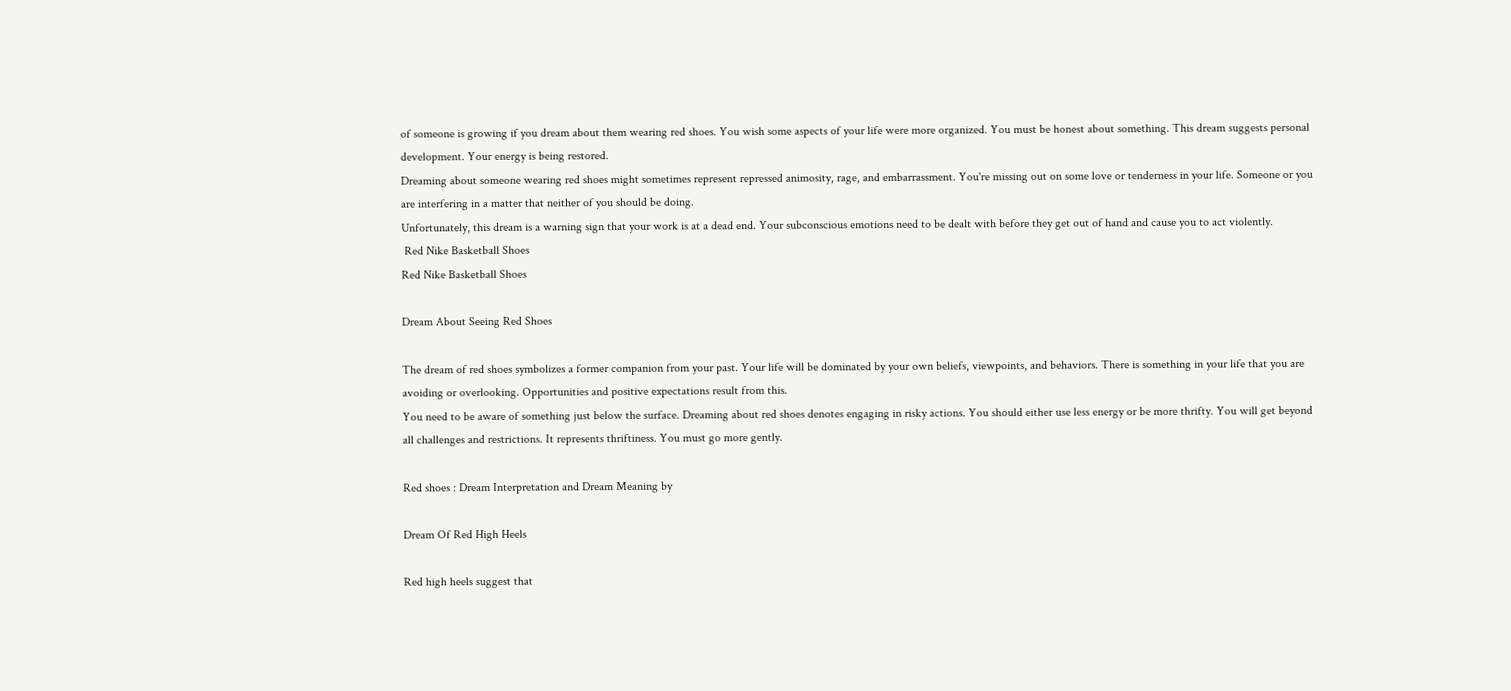of someone is growing if you dream about them wearing red shoes. You wish some aspects of your life were more organized. You must be honest about something. This dream suggests personal development. Your energy is being restored.
Dreaming about someone wearing red shoes might sometimes represent repressed animosity, rage, and embarrassment. You're missing out on some love or tenderness in your life. Someone or you are interfering in a matter that neither of you should be doing.
Unfortunately, this dream is a warning sign that your work is at a dead end. Your subconscious emotions need to be dealt with before they get out of hand and cause you to act violently.
 Red Nike Basketball Shoes
Red Nike Basketball Shoes

Dream About Seeing Red Shoes

The dream of red shoes symbolizes a former companion from your past. Your life will be dominated by your own beliefs, viewpoints, and behaviors. There is something in your life that you are avoiding or overlooking. Opportunities and positive expectations result from this.
You need to be aware of something just below the surface. Dreaming about red shoes denotes engaging in risky actions. You should either use less energy or be more thrifty. You will get beyond all challenges and restrictions. It represents thriftiness. You must go more gently.

Red shoes : Dream Interpretation and Dream Meaning by

Dream Of Red High Heels

Red high heels suggest that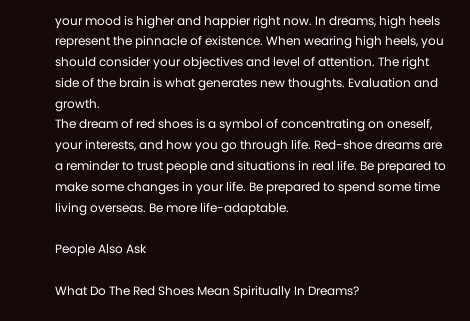your mood is higher and happier right now. In dreams, high heels represent the pinnacle of existence. When wearing high heels, you should consider your objectives and level of attention. The right side of the brain is what generates new thoughts. Evaluation and growth.
The dream of red shoes is a symbol of concentrating on oneself, your interests, and how you go through life. Red-shoe dreams are a reminder to trust people and situations in real life. Be prepared to make some changes in your life. Be prepared to spend some time living overseas. Be more life-adaptable.

People Also Ask

What Do The Red Shoes Mean Spiritually In Dreams?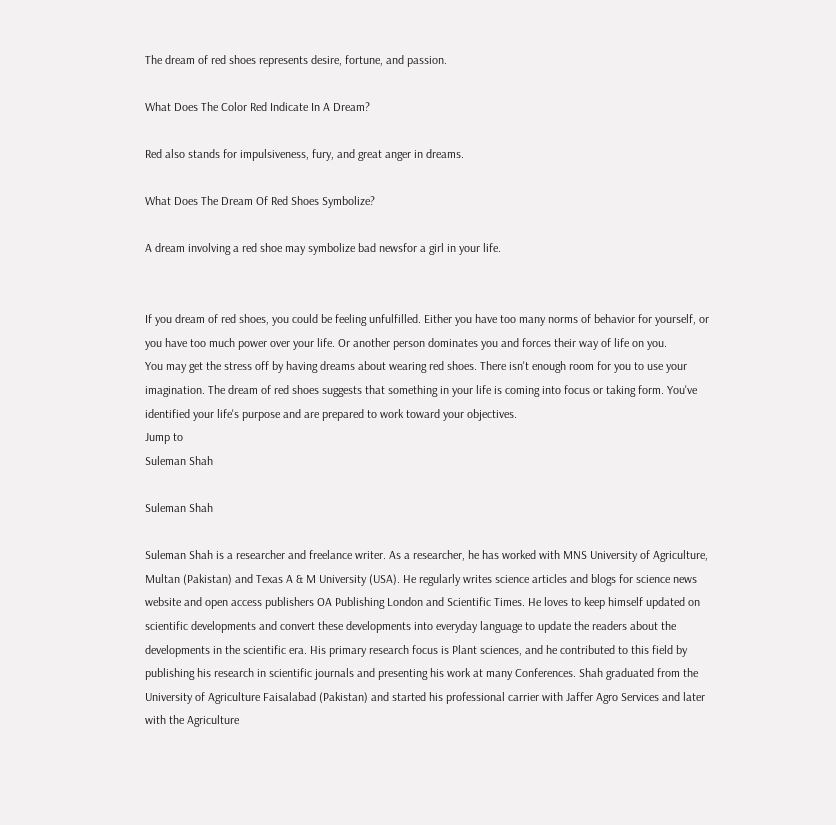The dream of red shoes represents desire, fortune, and passion.

What Does The Color Red Indicate In A Dream?

Red also stands for impulsiveness, fury, and great anger in dreams.

What Does The Dream Of Red Shoes Symbolize?

A dream involving a red shoe may symbolize bad newsfor a girl in your life.


If you dream of red shoes, you could be feeling unfulfilled. Either you have too many norms of behavior for yourself, or you have too much power over your life. Or another person dominates you and forces their way of life on you.
You may get the stress off by having dreams about wearing red shoes. There isn't enough room for you to use your imagination. The dream of red shoes suggests that something in your life is coming into focus or taking form. You've identified your life's purpose and are prepared to work toward your objectives.
Jump to
Suleman Shah

Suleman Shah

Suleman Shah is a researcher and freelance writer. As a researcher, he has worked with MNS University of Agriculture, Multan (Pakistan) and Texas A & M University (USA). He regularly writes science articles and blogs for science news website and open access publishers OA Publishing London and Scientific Times. He loves to keep himself updated on scientific developments and convert these developments into everyday language to update the readers about the developments in the scientific era. His primary research focus is Plant sciences, and he contributed to this field by publishing his research in scientific journals and presenting his work at many Conferences. Shah graduated from the University of Agriculture Faisalabad (Pakistan) and started his professional carrier with Jaffer Agro Services and later with the Agriculture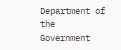Department of the Government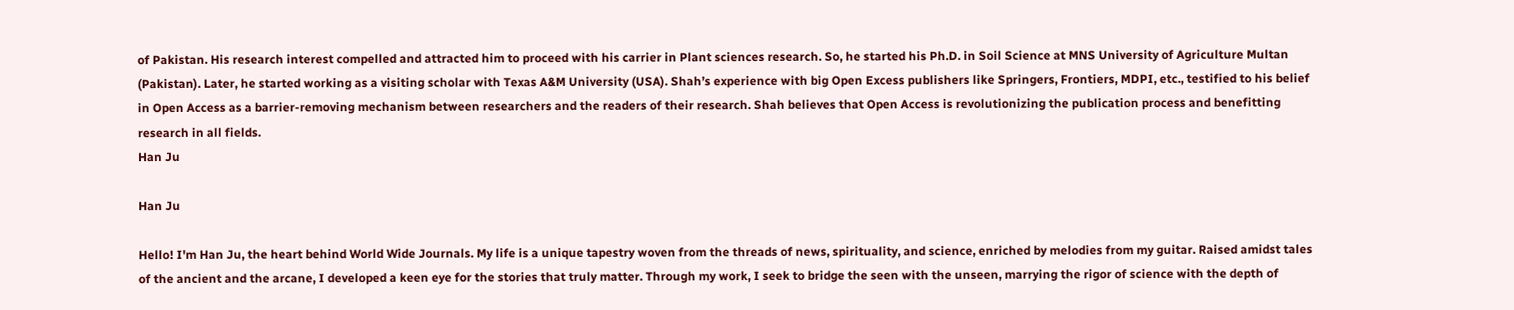of Pakistan. His research interest compelled and attracted him to proceed with his carrier in Plant sciences research. So, he started his Ph.D. in Soil Science at MNS University of Agriculture Multan (Pakistan). Later, he started working as a visiting scholar with Texas A&M University (USA). Shah’s experience with big Open Excess publishers like Springers, Frontiers, MDPI, etc., testified to his belief in Open Access as a barrier-removing mechanism between researchers and the readers of their research. Shah believes that Open Access is revolutionizing the publication process and benefitting research in all fields.
Han Ju

Han Ju

Hello! I'm Han Ju, the heart behind World Wide Journals. My life is a unique tapestry woven from the threads of news, spirituality, and science, enriched by melodies from my guitar. Raised amidst tales of the ancient and the arcane, I developed a keen eye for the stories that truly matter. Through my work, I seek to bridge the seen with the unseen, marrying the rigor of science with the depth of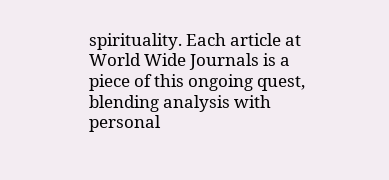spirituality. Each article at World Wide Journals is a piece of this ongoing quest, blending analysis with personal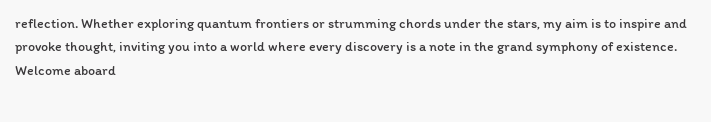reflection. Whether exploring quantum frontiers or strumming chords under the stars, my aim is to inspire and provoke thought, inviting you into a world where every discovery is a note in the grand symphony of existence. Welcome aboard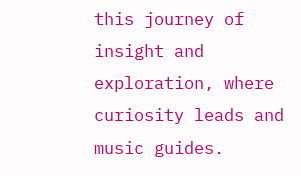this journey of insight and exploration, where curiosity leads and music guides.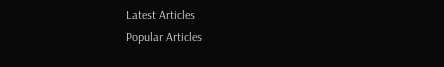Latest Articles
Popular Articles